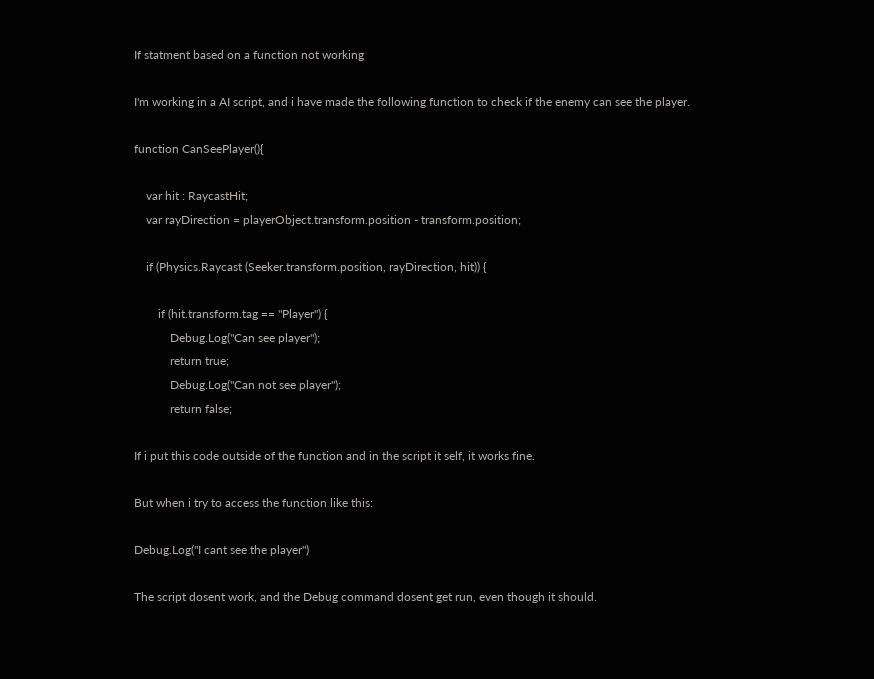If statment based on a function not working

I'm working in a AI script, and i have made the following function to check if the enemy can see the player.

function CanSeePlayer(){

    var hit : RaycastHit;
    var rayDirection = playerObject.transform.position - transform.position;

    if (Physics.Raycast (Seeker.transform.position, rayDirection, hit)) {

        if (hit.transform.tag == "Player") {
            Debug.Log("Can see player");
            return true;
            Debug.Log("Can not see player");
            return false;

If i put this code outside of the function and in the script it self, it works fine.

But when i try to access the function like this:

Debug.Log("I cant see the player")

The script dosent work, and the Debug command dosent get run, even though it should.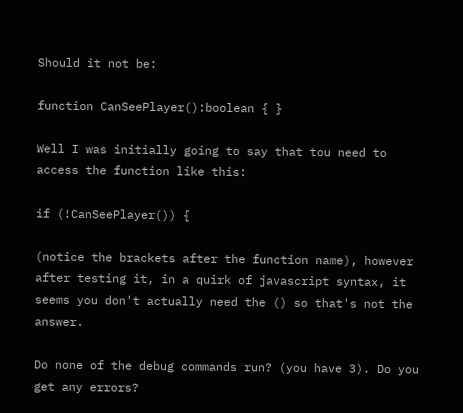Should it not be:

function CanSeePlayer():boolean { }

Well I was initially going to say that tou need to access the function like this:

if (!CanSeePlayer()) {

(notice the brackets after the function name), however after testing it, in a quirk of javascript syntax, it seems you don't actually need the () so that's not the answer.

Do none of the debug commands run? (you have 3). Do you get any errors?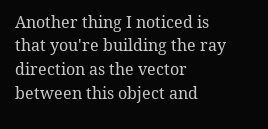Another thing I noticed is that you're building the ray direction as the vector between this object and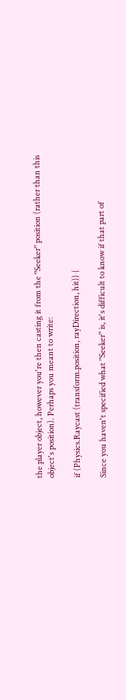the player object, however you're then casting it from the "Seeker" position (rather than this object's position). Perhaps you meant to write:

if (Physics.Raycast (transform.position, rayDirection, hit)) {

Since you haven't specified what "Seeker" is, it's difficult to know if that part of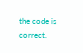the code is correct.